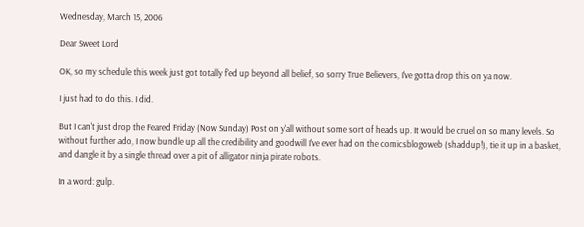Wednesday, March 15, 2006

Dear Sweet Lord

OK, so my schedule this week just got totally f'ed up beyond all belief, so sorry True Believers, I've gotta drop this on ya now.

I just had to do this. I did.

But I can't just drop the Feared Friday (Now Sunday) Post on y'all without some sort of heads up. It would be cruel on so many levels. So without further ado, I now bundle up all the credibility and goodwill I've ever had on the comicsblogoweb (shaddup!), tie it up in a basket, and dangle it by a single thread over a pit of alligator ninja pirate robots.

In a word: gulp.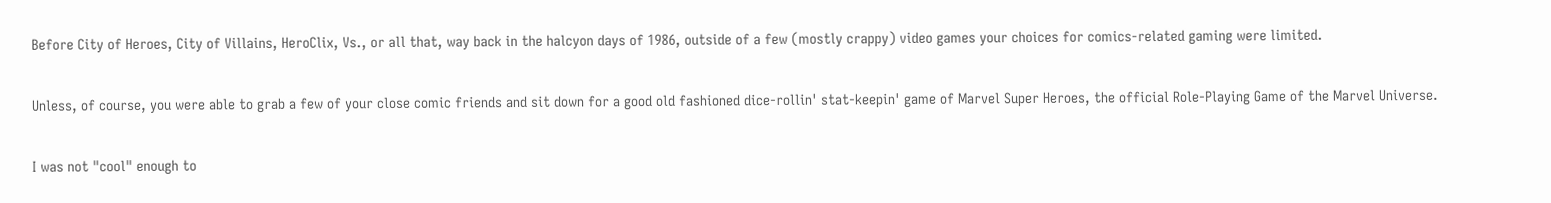Before City of Heroes, City of Villains, HeroClix, Vs., or all that, way back in the halcyon days of 1986, outside of a few (mostly crappy) video games your choices for comics-related gaming were limited.

Unless, of course, you were able to grab a few of your close comic friends and sit down for a good old fashioned dice-rollin' stat-keepin' game of Marvel Super Heroes, the official Role-Playing Game of the Marvel Universe.

I was not "cool" enough to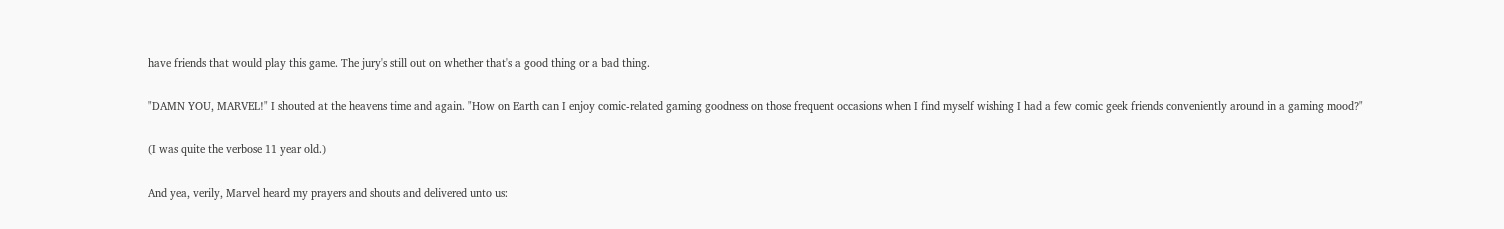have friends that would play this game. The jury's still out on whether that's a good thing or a bad thing.

"DAMN YOU, MARVEL!" I shouted at the heavens time and again. "How on Earth can I enjoy comic-related gaming goodness on those frequent occasions when I find myself wishing I had a few comic geek friends conveniently around in a gaming mood?"

(I was quite the verbose 11 year old.)

And yea, verily, Marvel heard my prayers and shouts and delivered unto us: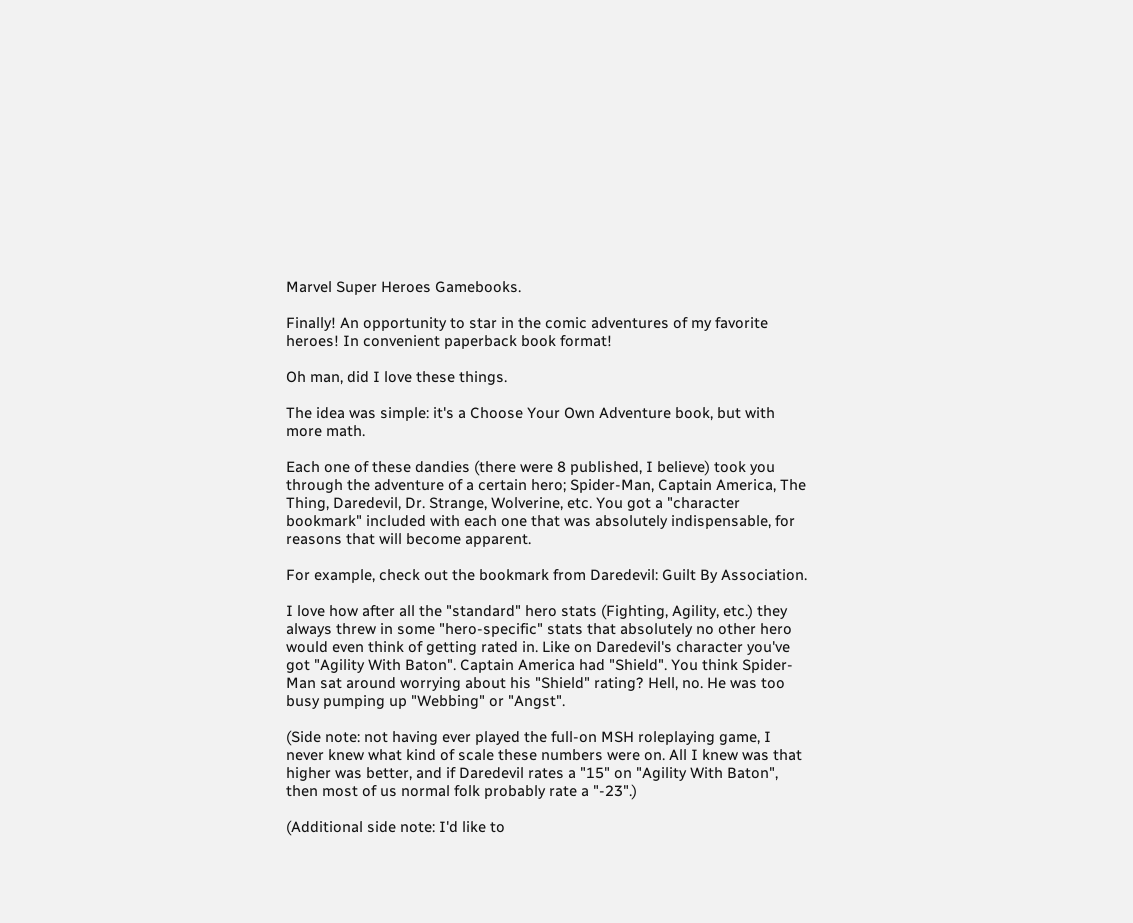Marvel Super Heroes Gamebooks.

Finally! An opportunity to star in the comic adventures of my favorite heroes! In convenient paperback book format!

Oh man, did I love these things.

The idea was simple: it's a Choose Your Own Adventure book, but with more math.

Each one of these dandies (there were 8 published, I believe) took you through the adventure of a certain hero; Spider-Man, Captain America, The Thing, Daredevil, Dr. Strange, Wolverine, etc. You got a "character bookmark" included with each one that was absolutely indispensable, for reasons that will become apparent.

For example, check out the bookmark from Daredevil: Guilt By Association.

I love how after all the "standard" hero stats (Fighting, Agility, etc.) they always threw in some "hero-specific" stats that absolutely no other hero would even think of getting rated in. Like on Daredevil's character you've got "Agility With Baton". Captain America had "Shield". You think Spider-Man sat around worrying about his "Shield" rating? Hell, no. He was too busy pumping up "Webbing" or "Angst".

(Side note: not having ever played the full-on MSH roleplaying game, I never knew what kind of scale these numbers were on. All I knew was that higher was better, and if Daredevil rates a "15" on "Agility With Baton", then most of us normal folk probably rate a "-23".)

(Additional side note: I'd like to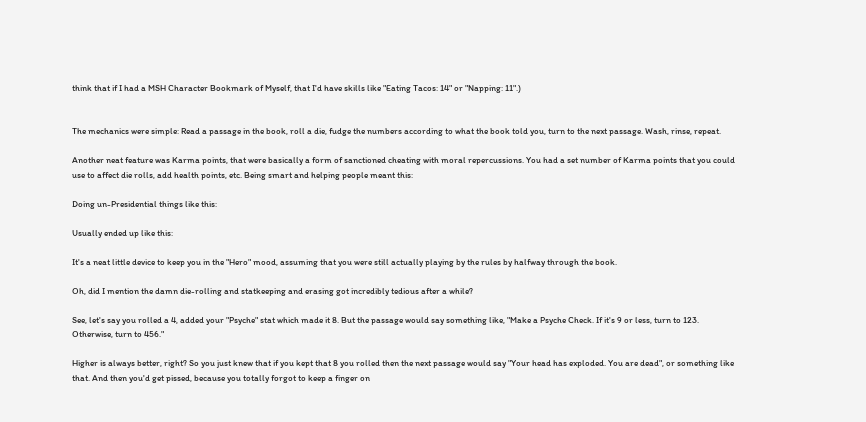think that if I had a MSH Character Bookmark of Myself, that I'd have skills like "Eating Tacos: 14" or "Napping: 11".)


The mechanics were simple: Read a passage in the book, roll a die, fudge the numbers according to what the book told you, turn to the next passage. Wash, rinse, repeat.

Another neat feature was Karma points, that were basically a form of sanctioned cheating with moral repercussions. You had a set number of Karma points that you could use to affect die rolls, add health points, etc. Being smart and helping people meant this:

Doing un-Presidential things like this:

Usually ended up like this:

It's a neat little device to keep you in the "Hero" mood, assuming that you were still actually playing by the rules by halfway through the book.

Oh, did I mention the damn die-rolling and statkeeping and erasing got incredibly tedious after a while?

See, let's say you rolled a 4, added your "Psyche" stat which made it 8. But the passage would say something like, "Make a Psyche Check. If it's 9 or less, turn to 123. Otherwise, turn to 456."

Higher is always better, right? So you just knew that if you kept that 8 you rolled then the next passage would say "Your head has exploded. You are dead", or something like that. And then you'd get pissed, because you totally forgot to keep a finger on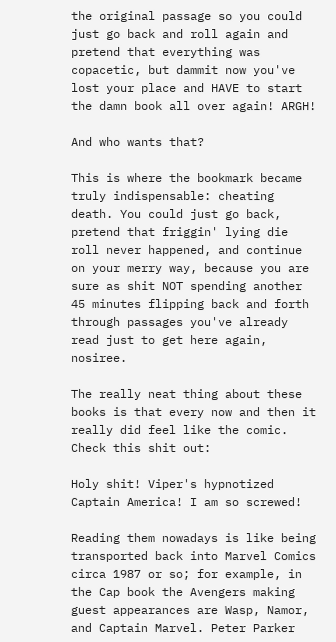the original passage so you could just go back and roll again and pretend that everything was copacetic, but dammit now you've lost your place and HAVE to start the damn book all over again! ARGH!

And who wants that?

This is where the bookmark became truly indispensable: cheating death. You could just go back, pretend that friggin' lying die roll never happened, and continue on your merry way, because you are sure as shit NOT spending another 45 minutes flipping back and forth through passages you've already read just to get here again, nosiree.

The really neat thing about these books is that every now and then it really did feel like the comic. Check this shit out:

Holy shit! Viper's hypnotized Captain America! I am so screwed!

Reading them nowadays is like being transported back into Marvel Comics circa 1987 or so; for example, in the Cap book the Avengers making guest appearances are Wasp, Namor, and Captain Marvel. Peter Parker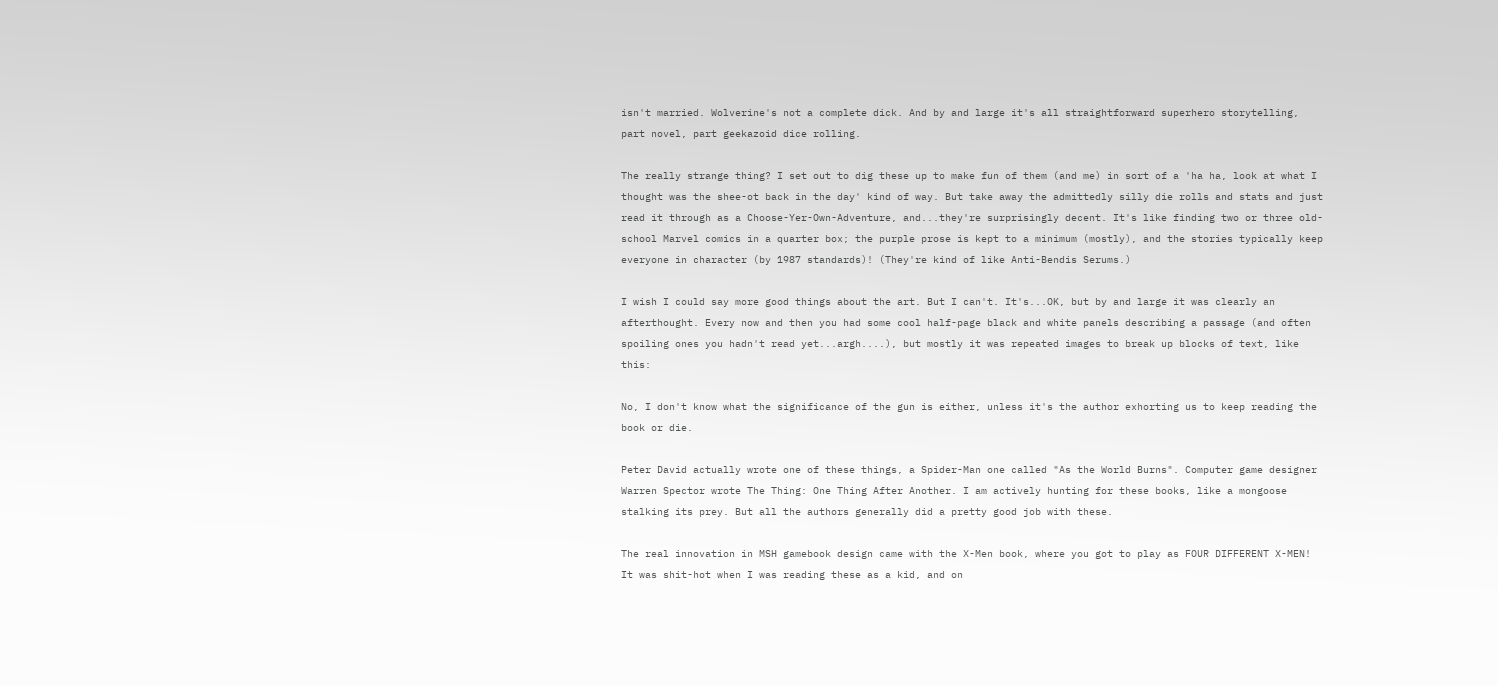isn't married. Wolverine's not a complete dick. And by and large it's all straightforward superhero storytelling, part novel, part geekazoid dice rolling.

The really strange thing? I set out to dig these up to make fun of them (and me) in sort of a 'ha ha, look at what I thought was the shee-ot back in the day' kind of way. But take away the admittedly silly die rolls and stats and just read it through as a Choose-Yer-Own-Adventure, and...they're surprisingly decent. It's like finding two or three old-school Marvel comics in a quarter box; the purple prose is kept to a minimum (mostly), and the stories typically keep everyone in character (by 1987 standards)! (They're kind of like Anti-Bendis Serums.)

I wish I could say more good things about the art. But I can't. It's...OK, but by and large it was clearly an afterthought. Every now and then you had some cool half-page black and white panels describing a passage (and often spoiling ones you hadn't read yet...argh....), but mostly it was repeated images to break up blocks of text, like this:

No, I don't know what the significance of the gun is either, unless it's the author exhorting us to keep reading the book or die.

Peter David actually wrote one of these things, a Spider-Man one called "As the World Burns". Computer game designer Warren Spector wrote The Thing: One Thing After Another. I am actively hunting for these books, like a mongoose stalking its prey. But all the authors generally did a pretty good job with these.

The real innovation in MSH gamebook design came with the X-Men book, where you got to play as FOUR DIFFERENT X-MEN! It was shit-hot when I was reading these as a kid, and on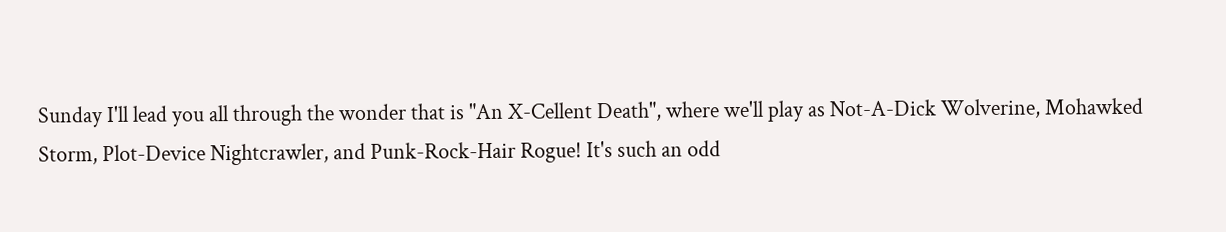Sunday I'll lead you all through the wonder that is "An X-Cellent Death", where we'll play as Not-A-Dick Wolverine, Mohawked Storm, Plot-Device Nightcrawler, and Punk-Rock-Hair Rogue! It's such an odd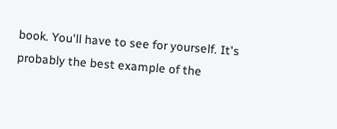book. You'll have to see for yourself. It's probably the best example of the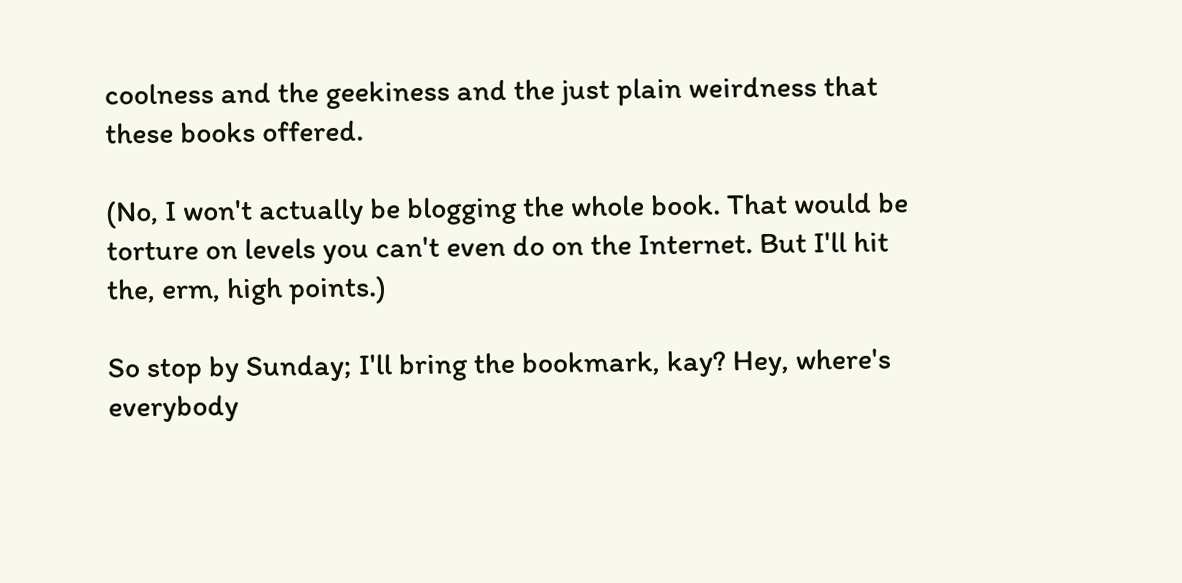coolness and the geekiness and the just plain weirdness that these books offered.

(No, I won't actually be blogging the whole book. That would be torture on levels you can't even do on the Internet. But I'll hit the, erm, high points.)

So stop by Sunday; I'll bring the bookmark, kay? Hey, where's everybody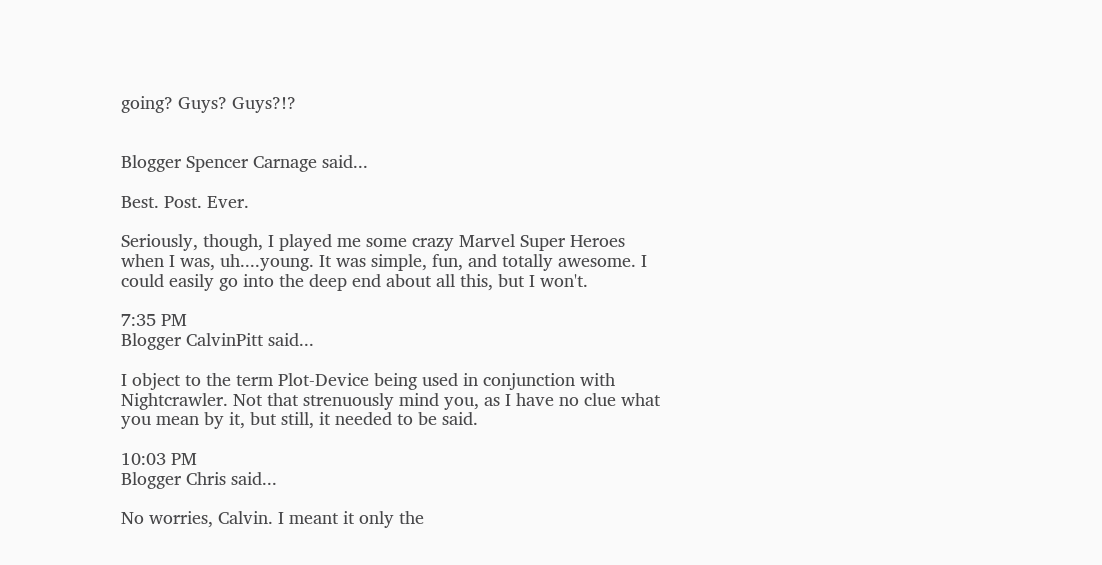going? Guys? Guys?!?


Blogger Spencer Carnage said...

Best. Post. Ever.

Seriously, though, I played me some crazy Marvel Super Heroes when I was, uh....young. It was simple, fun, and totally awesome. I could easily go into the deep end about all this, but I won't.

7:35 PM
Blogger CalvinPitt said...

I object to the term Plot-Device being used in conjunction with Nightcrawler. Not that strenuously mind you, as I have no clue what you mean by it, but still, it needed to be said.

10:03 PM
Blogger Chris said...

No worries, Calvin. I meant it only the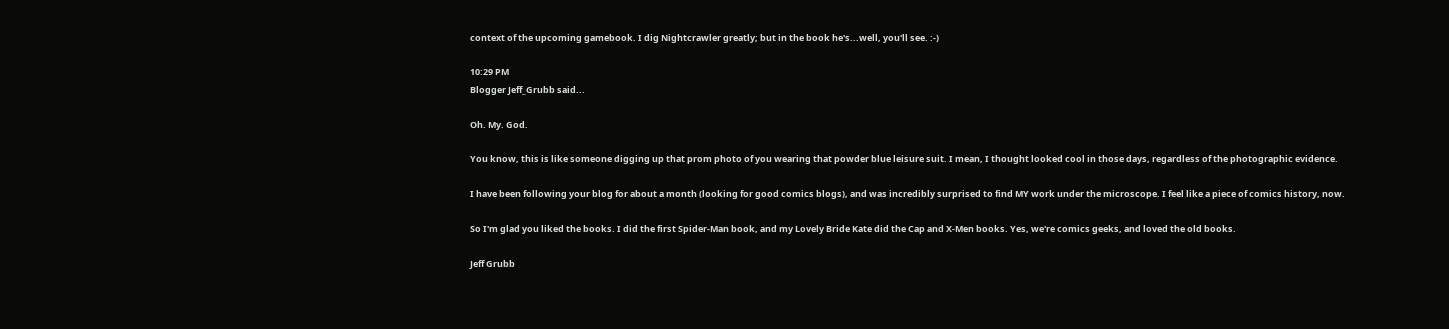context of the upcoming gamebook. I dig Nightcrawler greatly; but in the book he's...well, you'll see. :-)

10:29 PM
Blogger Jeff_Grubb said...

Oh. My. God.

You know, this is like someone digging up that prom photo of you wearing that powder blue leisure suit. I mean, I thought looked cool in those days, regardless of the photographic evidence.

I have been following your blog for about a month (looking for good comics blogs), and was incredibly surprised to find MY work under the microscope. I feel like a piece of comics history, now.

So I'm glad you liked the books. I did the first Spider-Man book, and my Lovely Bride Kate did the Cap and X-Men books. Yes, we're comics geeks, and loved the old books.

Jeff Grubb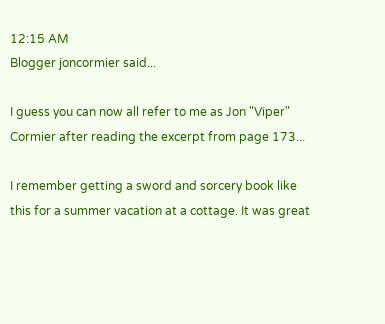12:15 AM
Blogger joncormier said...

I guess you can now all refer to me as Jon "Viper" Cormier after reading the excerpt from page 173...

I remember getting a sword and sorcery book like this for a summer vacation at a cottage. It was great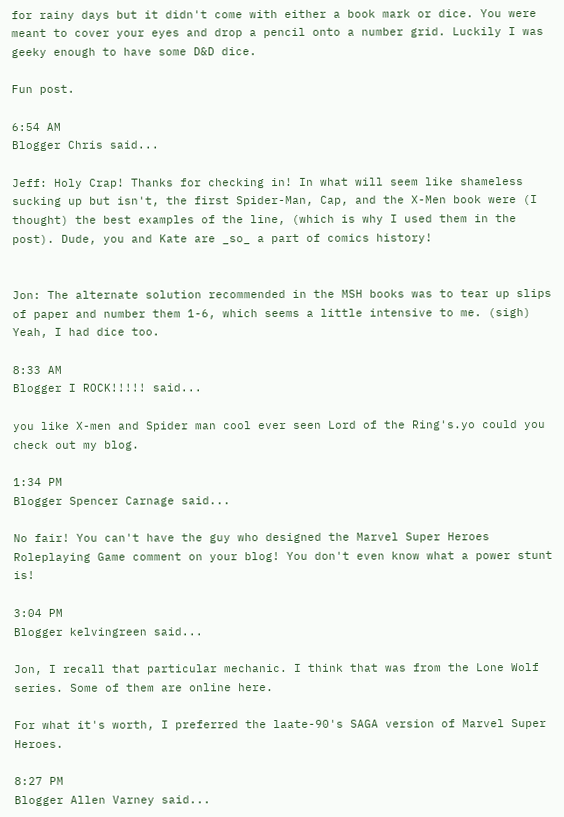for rainy days but it didn't come with either a book mark or dice. You were meant to cover your eyes and drop a pencil onto a number grid. Luckily I was geeky enough to have some D&D dice.

Fun post.

6:54 AM
Blogger Chris said...

Jeff: Holy Crap! Thanks for checking in! In what will seem like shameless sucking up but isn't, the first Spider-Man, Cap, and the X-Men book were (I thought) the best examples of the line, (which is why I used them in the post). Dude, you and Kate are _so_ a part of comics history!


Jon: The alternate solution recommended in the MSH books was to tear up slips of paper and number them 1-6, which seems a little intensive to me. (sigh) Yeah, I had dice too.

8:33 AM
Blogger I ROCK!!!!! said...

you like X-men and Spider man cool ever seen Lord of the Ring's.yo could you check out my blog.

1:34 PM
Blogger Spencer Carnage said...

No fair! You can't have the guy who designed the Marvel Super Heroes Roleplaying Game comment on your blog! You don't even know what a power stunt is!

3:04 PM
Blogger kelvingreen said...

Jon, I recall that particular mechanic. I think that was from the Lone Wolf series. Some of them are online here.

For what it's worth, I preferred the laate-90's SAGA version of Marvel Super Heroes.

8:27 PM
Blogger Allen Varney said...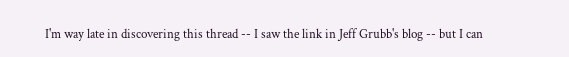I'm way late in discovering this thread -- I saw the link in Jeff Grubb's blog -- but I can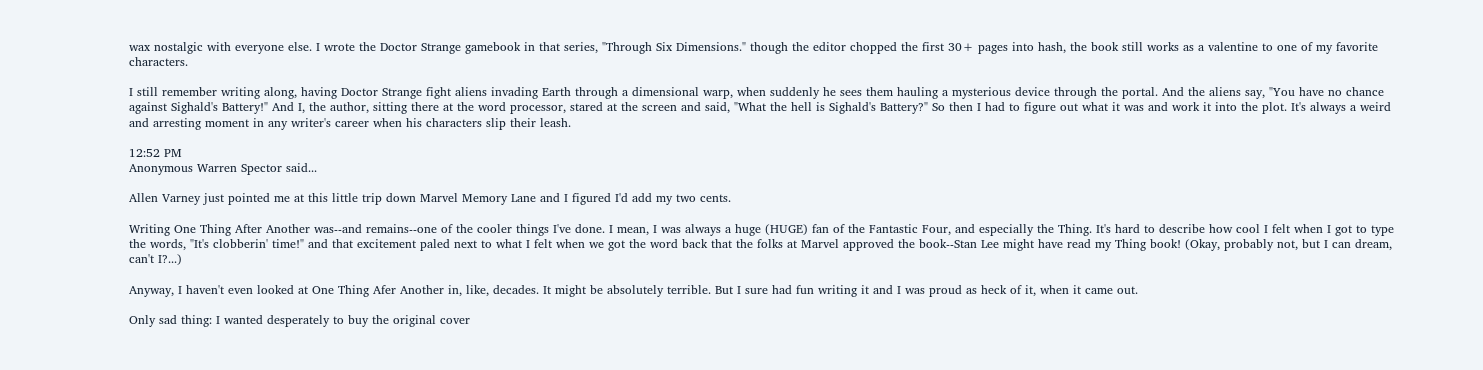wax nostalgic with everyone else. I wrote the Doctor Strange gamebook in that series, "Through Six Dimensions." though the editor chopped the first 30+ pages into hash, the book still works as a valentine to one of my favorite characters.

I still remember writing along, having Doctor Strange fight aliens invading Earth through a dimensional warp, when suddenly he sees them hauling a mysterious device through the portal. And the aliens say, "You have no chance against Sighald's Battery!" And I, the author, sitting there at the word processor, stared at the screen and said, "What the hell is Sighald's Battery?" So then I had to figure out what it was and work it into the plot. It's always a weird and arresting moment in any writer's career when his characters slip their leash.

12:52 PM
Anonymous Warren Spector said...

Allen Varney just pointed me at this little trip down Marvel Memory Lane and I figured I'd add my two cents.

Writing One Thing After Another was--and remains--one of the cooler things I've done. I mean, I was always a huge (HUGE) fan of the Fantastic Four, and especially the Thing. It's hard to describe how cool I felt when I got to type the words, "It's clobberin' time!" and that excitement paled next to what I felt when we got the word back that the folks at Marvel approved the book--Stan Lee might have read my Thing book! (Okay, probably not, but I can dream, can't I?...)

Anyway, I haven't even looked at One Thing Afer Another in, like, decades. It might be absolutely terrible. But I sure had fun writing it and I was proud as heck of it, when it came out.

Only sad thing: I wanted desperately to buy the original cover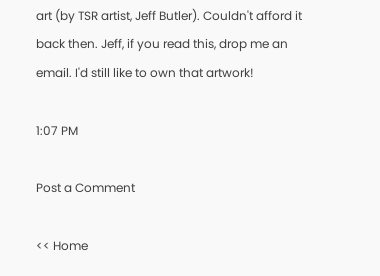art (by TSR artist, Jeff Butler). Couldn't afford it back then. Jeff, if you read this, drop me an email. I'd still like to own that artwork!

1:07 PM

Post a Comment

<< Home